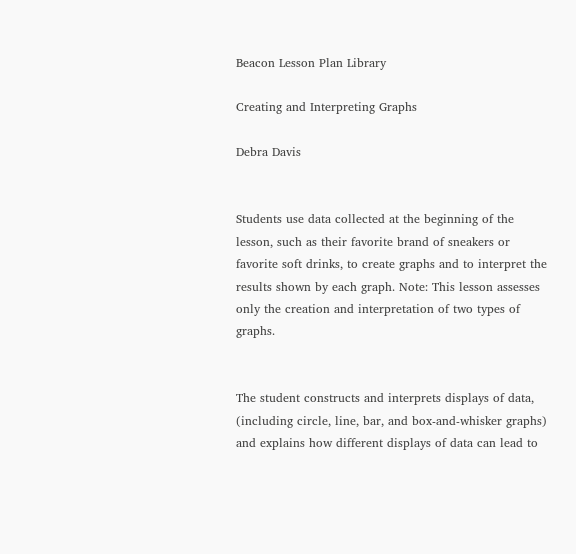Beacon Lesson Plan Library

Creating and Interpreting Graphs

Debra Davis


Students use data collected at the beginning of the lesson, such as their favorite brand of sneakers or favorite soft drinks, to create graphs and to interpret the results shown by each graph. Note: This lesson assesses only the creation and interpretation of two types of graphs.


The student constructs and interprets displays of data, (including circle, line, bar, and box-and-whisker graphs) and explains how different displays of data can lead to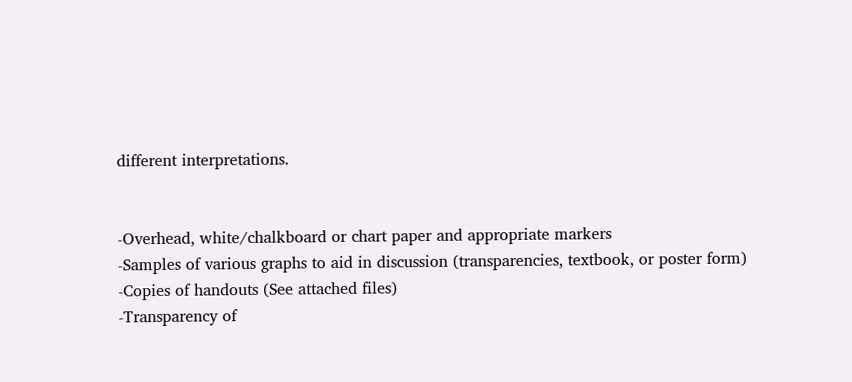different interpretations.


-Overhead, white/chalkboard or chart paper and appropriate markers
-Samples of various graphs to aid in discussion (transparencies, textbook, or poster form)
-Copies of handouts (See attached files)
-Transparency of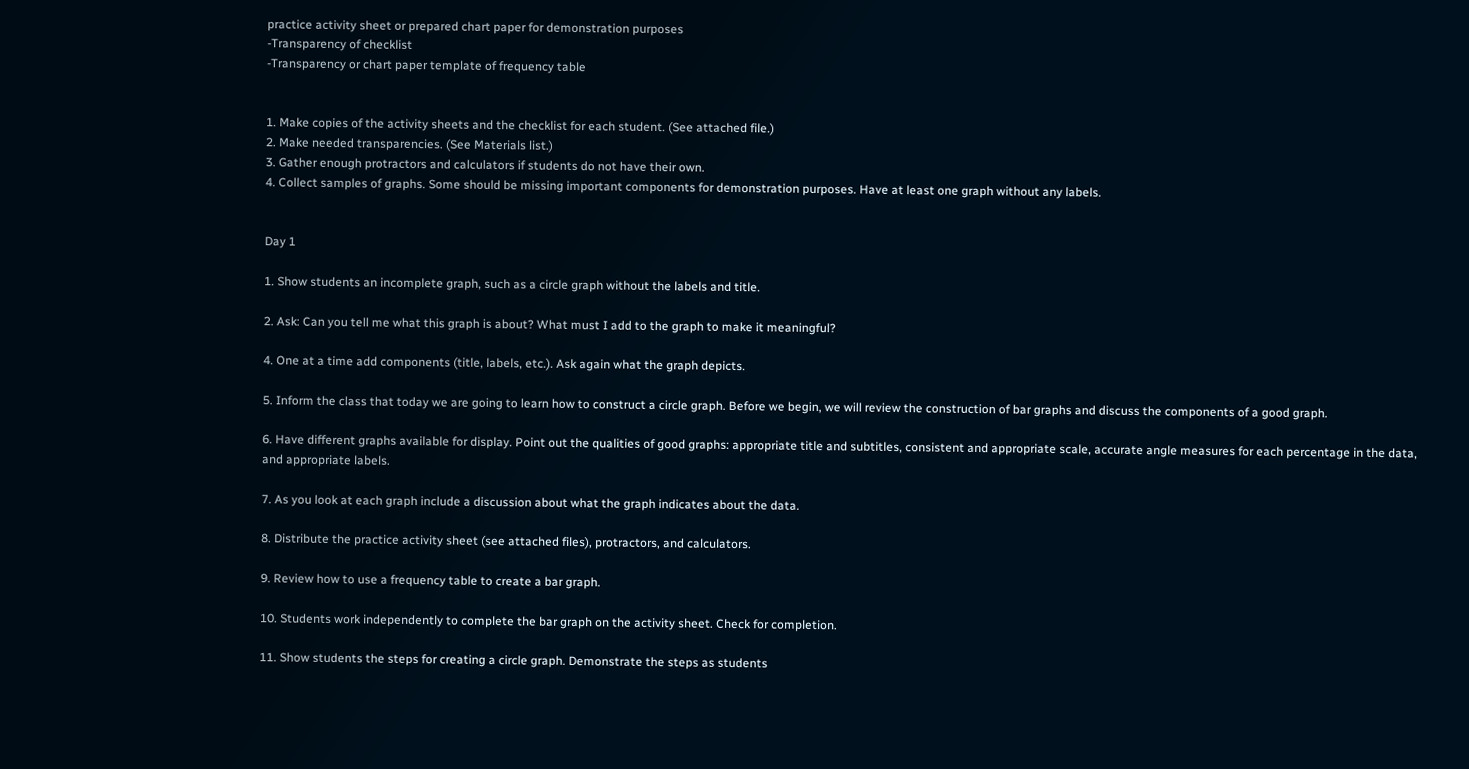practice activity sheet or prepared chart paper for demonstration purposes
-Transparency of checklist
-Transparency or chart paper template of frequency table


1. Make copies of the activity sheets and the checklist for each student. (See attached file.)
2. Make needed transparencies. (See Materials list.)
3. Gather enough protractors and calculators if students do not have their own.
4. Collect samples of graphs. Some should be missing important components for demonstration purposes. Have at least one graph without any labels.


Day 1

1. Show students an incomplete graph, such as a circle graph without the labels and title.

2. Ask: Can you tell me what this graph is about? What must I add to the graph to make it meaningful?

4. One at a time add components (title, labels, etc.). Ask again what the graph depicts.

5. Inform the class that today we are going to learn how to construct a circle graph. Before we begin, we will review the construction of bar graphs and discuss the components of a good graph.

6. Have different graphs available for display. Point out the qualities of good graphs: appropriate title and subtitles, consistent and appropriate scale, accurate angle measures for each percentage in the data, and appropriate labels.

7. As you look at each graph include a discussion about what the graph indicates about the data.

8. Distribute the practice activity sheet (see attached files), protractors, and calculators.

9. Review how to use a frequency table to create a bar graph.

10. Students work independently to complete the bar graph on the activity sheet. Check for completion.

11. Show students the steps for creating a circle graph. Demonstrate the steps as students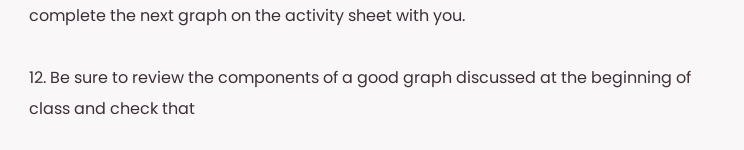complete the next graph on the activity sheet with you.

12. Be sure to review the components of a good graph discussed at the beginning of class and check that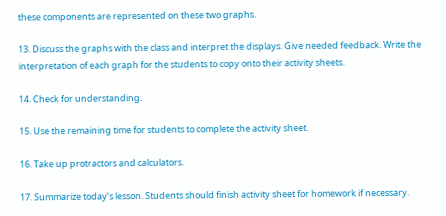these components are represented on these two graphs.

13. Discuss the graphs with the class and interpret the displays. Give needed feedback. Write the interpretation of each graph for the students to copy onto their activity sheets.

14. Check for understanding.

15. Use the remaining time for students to complete the activity sheet.

16. Take up protractors and calculators.

17. Summarize today’s lesson. Students should finish activity sheet for homework if necessary.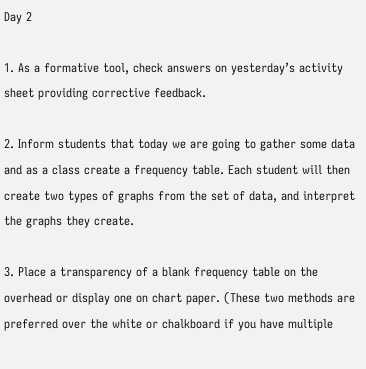Day 2

1. As a formative tool, check answers on yesterday’s activity sheet providing corrective feedback.

2. Inform students that today we are going to gather some data and as a class create a frequency table. Each student will then create two types of graphs from the set of data, and interpret the graphs they create.

3. Place a transparency of a blank frequency table on the overhead or display one on chart paper. (These two methods are preferred over the white or chalkboard if you have multiple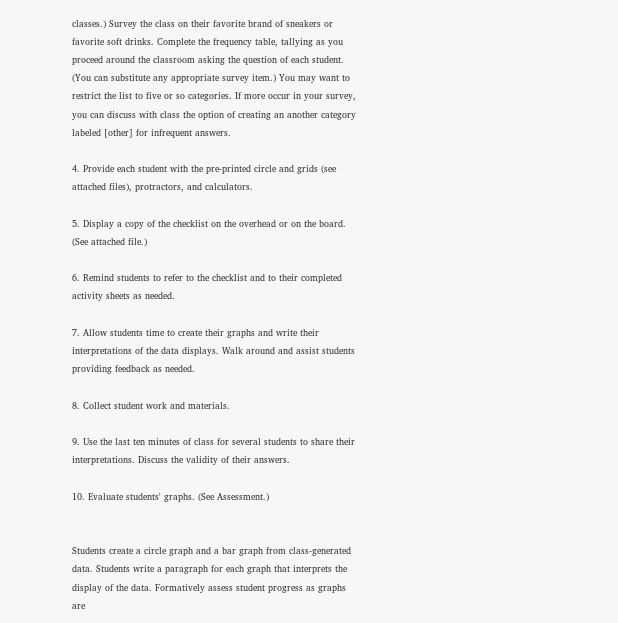classes.) Survey the class on their favorite brand of sneakers or favorite soft drinks. Complete the frequency table, tallying as you proceed around the classroom asking the question of each student. (You can substitute any appropriate survey item.) You may want to restrict the list to five or so categories. If more occur in your survey, you can discuss with class the option of creating an another category labeled [other] for infrequent answers.

4. Provide each student with the pre-printed circle and grids (see attached files), protractors, and calculators.

5. Display a copy of the checklist on the overhead or on the board. (See attached file.)

6. Remind students to refer to the checklist and to their completed activity sheets as needed.

7. Allow students time to create their graphs and write their interpretations of the data displays. Walk around and assist students providing feedback as needed.

8. Collect student work and materials.

9. Use the last ten minutes of class for several students to share their interpretations. Discuss the validity of their answers.

10. Evaluate students' graphs. (See Assessment.)


Students create a circle graph and a bar graph from class-generated data. Students write a paragraph for each graph that interprets the display of the data. Formatively assess student progress as graphs are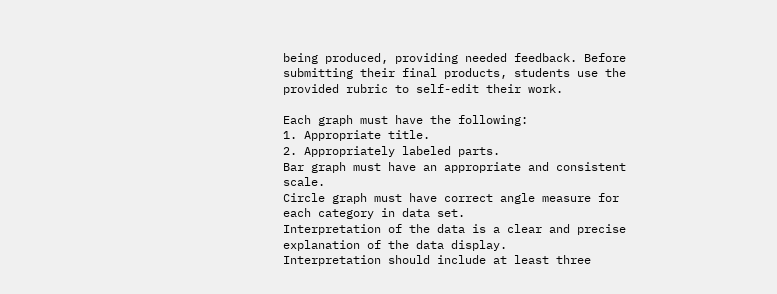being produced, providing needed feedback. Before submitting their final products, students use the provided rubric to self-edit their work.

Each graph must have the following:
1. Appropriate title.
2. Appropriately labeled parts.
Bar graph must have an appropriate and consistent scale.
Circle graph must have correct angle measure for each category in data set.
Interpretation of the data is a clear and precise explanation of the data display.
Interpretation should include at least three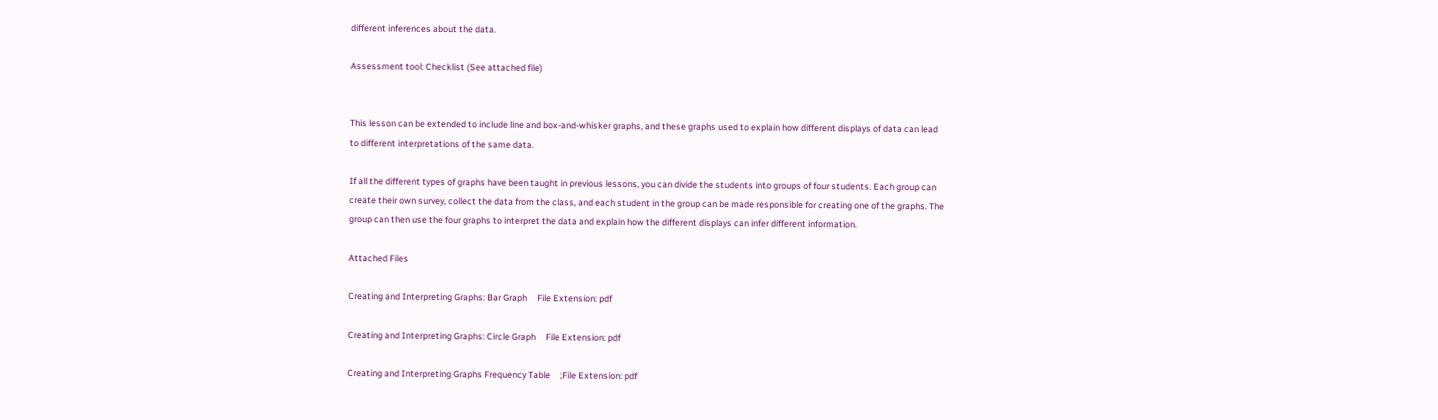different inferences about the data.

Assessment tool: Checklist (See attached file)


This lesson can be extended to include line and box-and-whisker graphs, and these graphs used to explain how different displays of data can lead to different interpretations of the same data.

If all the different types of graphs have been taught in previous lessons, you can divide the students into groups of four students. Each group can create their own survey, collect the data from the class, and each student in the group can be made responsible for creating one of the graphs. The group can then use the four graphs to interpret the data and explain how the different displays can infer different information.

Attached Files

Creating and Interpreting Graphs: Bar Graph     File Extension: pdf

Creating and Interpreting Graphs: Circle Graph     File Extension: pdf

Creating and Interpreting Graphs Frequency Table     ;File Extension: pdf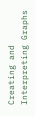Creating and Interpreting Graphs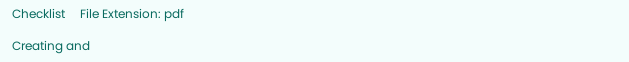Checklist     File Extension: pdf

Creating and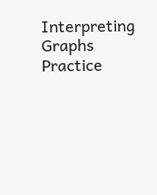Interpreting Graphs Practice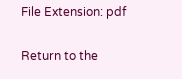File Extension: pdf

Return to the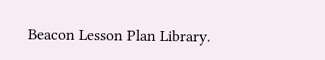Beacon Lesson Plan Library.